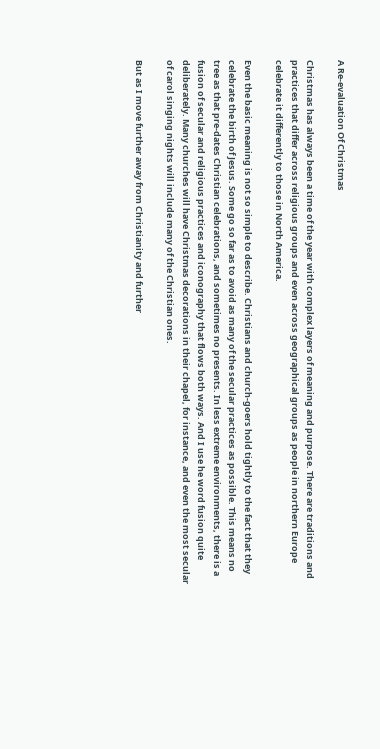A Re-evaluation Of Christmas

Christmas has always been a time of the year with complex layers of meaning and purpose. There are traditions and practices that differ across religious groups and even across geographical groups as people in northern Europe celebrate it differently to those in North America.

Even the basic meaning is not so simple to describe. Christians and church-goers hold tightly to the fact that they celebrate the birth of Jesus. Some go so far as to avoid as many of the secular practices as possible. This means no tree as that pre-dates Christian celebrations, and sometimes no presents. In less extreme environments, there is a fusion of secular and religious practices and iconography that flows both ways. And I use he word fusion quite deliberately. Many churches will have Christmas decorations in their chapel, for instance, and even the most secular of carol singing nights will include many of the Christian ones.

But as I move further away from Christianity and further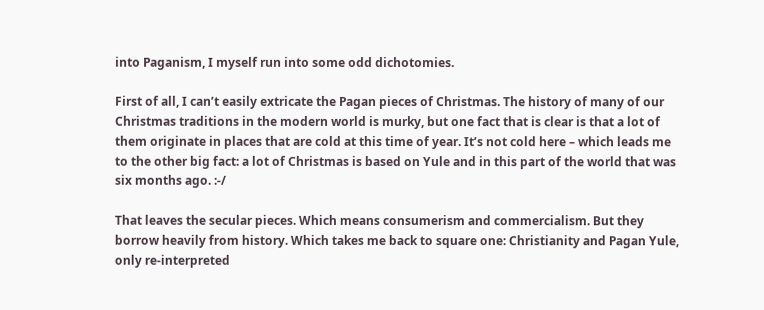into Paganism, I myself run into some odd dichotomies.

First of all, I can’t easily extricate the Pagan pieces of Christmas. The history of many of our Christmas traditions in the modern world is murky, but one fact that is clear is that a lot of them originate in places that are cold at this time of year. It’s not cold here – which leads me to the other big fact: a lot of Christmas is based on Yule and in this part of the world that was six months ago. :-/

That leaves the secular pieces. Which means consumerism and commercialism. But they borrow heavily from history. Which takes me back to square one: Christianity and Pagan Yule, only re-interpreted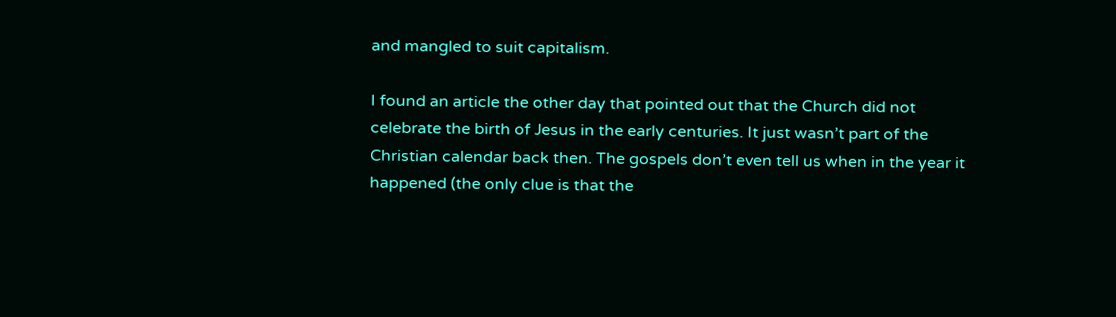and mangled to suit capitalism.

I found an article the other day that pointed out that the Church did not celebrate the birth of Jesus in the early centuries. It just wasn’t part of the Christian calendar back then. The gospels don’t even tell us when in the year it happened (the only clue is that the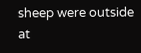sheep were outside at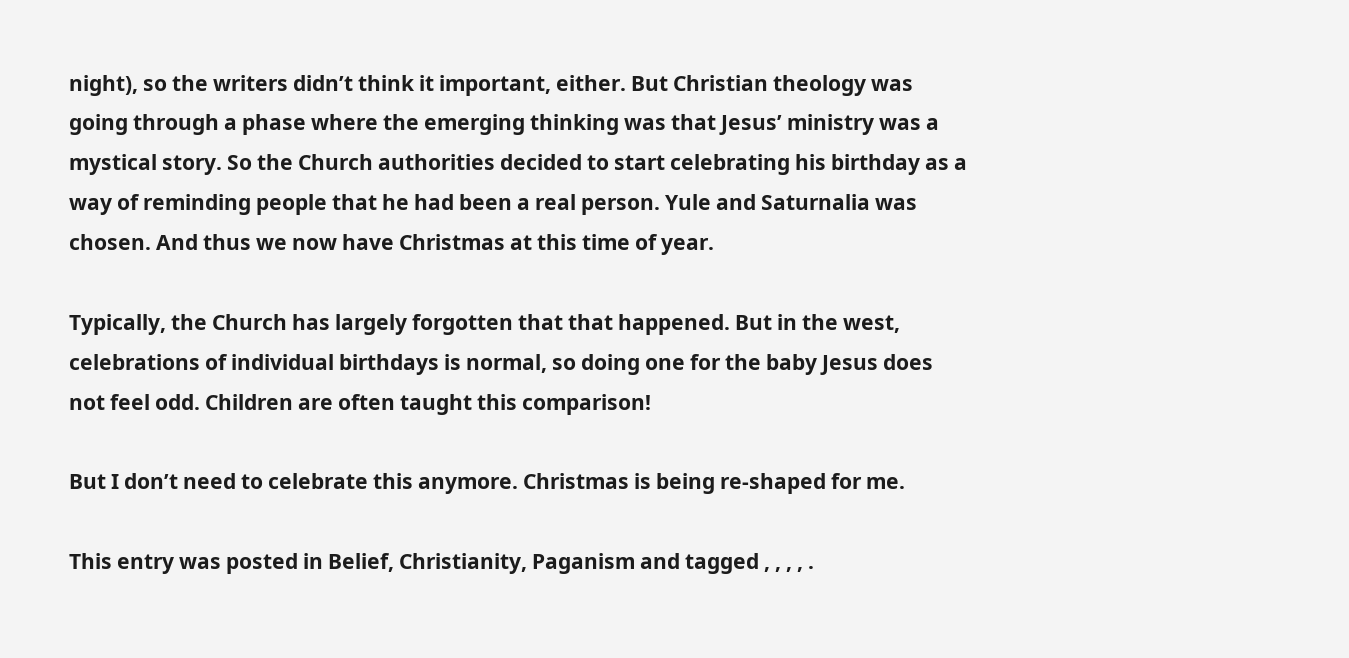night), so the writers didn’t think it important, either. But Christian theology was going through a phase where the emerging thinking was that Jesus’ ministry was a mystical story. So the Church authorities decided to start celebrating his birthday as a way of reminding people that he had been a real person. Yule and Saturnalia was chosen. And thus we now have Christmas at this time of year.

Typically, the Church has largely forgotten that that happened. But in the west, celebrations of individual birthdays is normal, so doing one for the baby Jesus does not feel odd. Children are often taught this comparison!

But I don’t need to celebrate this anymore. Christmas is being re-shaped for me.

This entry was posted in Belief, Christianity, Paganism and tagged , , , , .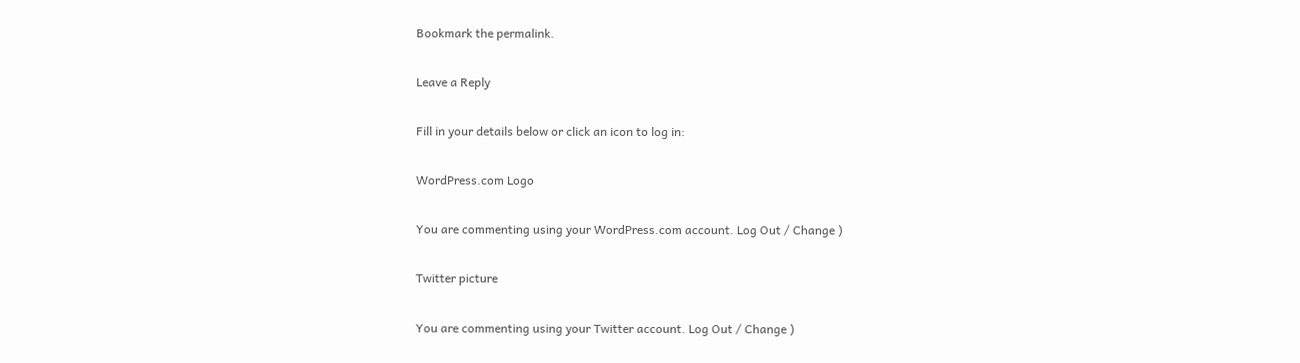Bookmark the permalink.

Leave a Reply

Fill in your details below or click an icon to log in:

WordPress.com Logo

You are commenting using your WordPress.com account. Log Out / Change )

Twitter picture

You are commenting using your Twitter account. Log Out / Change )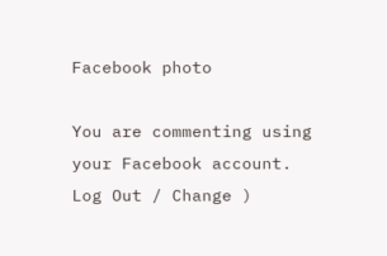Facebook photo

You are commenting using your Facebook account. Log Out / Change )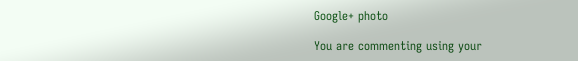Google+ photo

You are commenting using your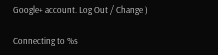Google+ account. Log Out / Change )

Connecting to %s